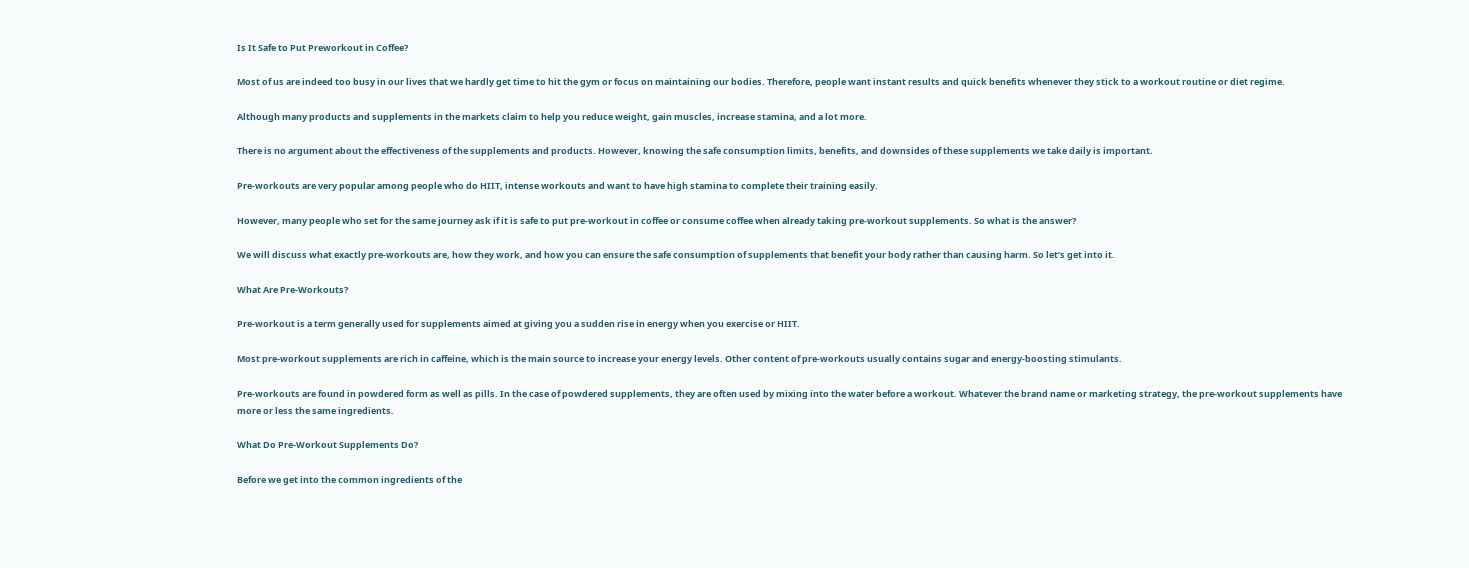Is It Safe to Put Preworkout in Coffee?

Most of us are indeed too busy in our lives that we hardly get time to hit the gym or focus on maintaining our bodies. Therefore, people want instant results and quick benefits whenever they stick to a workout routine or diet regime.

Although many products and supplements in the markets claim to help you reduce weight, gain muscles, increase stamina, and a lot more.

There is no argument about the effectiveness of the supplements and products. However, knowing the safe consumption limits, benefits, and downsides of these supplements we take daily is important.

Pre-workouts are very popular among people who do HIIT, intense workouts and want to have high stamina to complete their training easily.

However, many people who set for the same journey ask if it is safe to put pre-workout in coffee or consume coffee when already taking pre-workout supplements. So what is the answer?

We will discuss what exactly pre-workouts are, how they work, and how you can ensure the safe consumption of supplements that benefit your body rather than causing harm. So let’s get into it.

What Are Pre-Workouts?

Pre-workout is a term generally used for supplements aimed at giving you a sudden rise in energy when you exercise or HIIT.

Most pre-workout supplements are rich in caffeine, which is the main source to increase your energy levels. Other content of pre-workouts usually contains sugar and energy-boosting stimulants.

Pre-workouts are found in powdered form as well as pills. In the case of powdered supplements, they are often used by mixing into the water before a workout. Whatever the brand name or marketing strategy, the pre-workout supplements have more or less the same ingredients.

What Do Pre-Workout Supplements Do?

Before we get into the common ingredients of the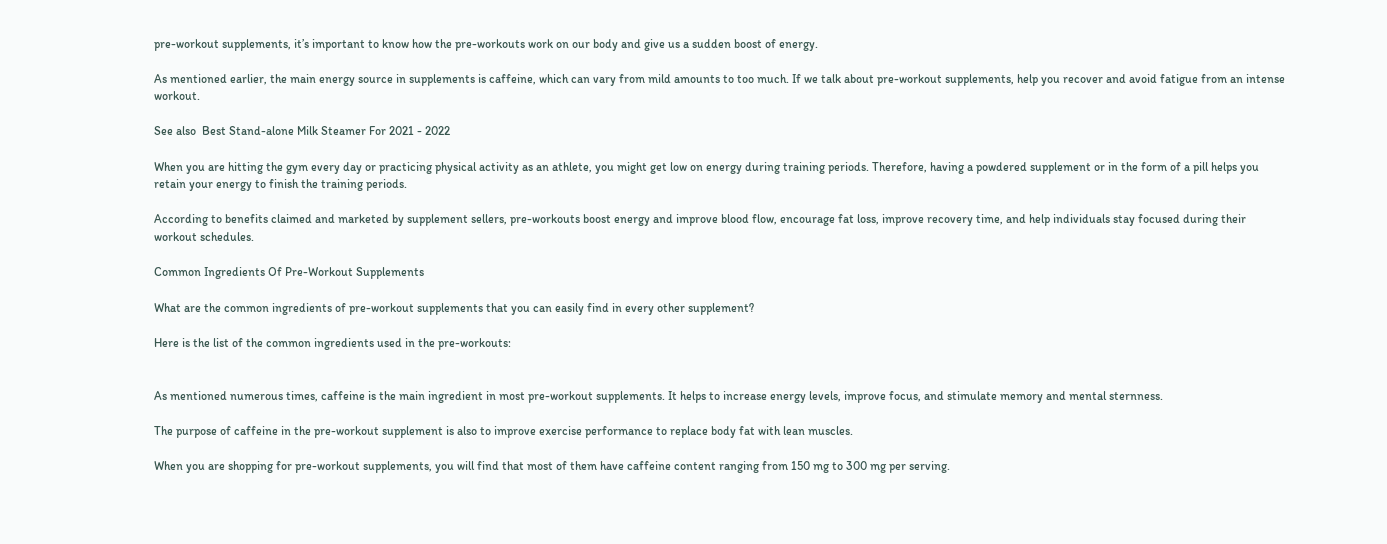pre-workout supplements, it’s important to know how the pre-workouts work on our body and give us a sudden boost of energy.

As mentioned earlier, the main energy source in supplements is caffeine, which can vary from mild amounts to too much. If we talk about pre-workout supplements, help you recover and avoid fatigue from an intense workout.

See also  Best Stand-alone Milk Steamer For 2021 - 2022

When you are hitting the gym every day or practicing physical activity as an athlete, you might get low on energy during training periods. Therefore, having a powdered supplement or in the form of a pill helps you retain your energy to finish the training periods.

According to benefits claimed and marketed by supplement sellers, pre-workouts boost energy and improve blood flow, encourage fat loss, improve recovery time, and help individuals stay focused during their workout schedules.

Common Ingredients Of Pre-Workout Supplements

What are the common ingredients of pre-workout supplements that you can easily find in every other supplement?

Here is the list of the common ingredients used in the pre-workouts:


As mentioned numerous times, caffeine is the main ingredient in most pre-workout supplements. It helps to increase energy levels, improve focus, and stimulate memory and mental sternness.

The purpose of caffeine in the pre-workout supplement is also to improve exercise performance to replace body fat with lean muscles.

When you are shopping for pre-workout supplements, you will find that most of them have caffeine content ranging from 150 mg to 300 mg per serving.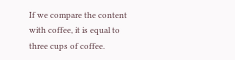If we compare the content with coffee, it is equal to three cups of coffee.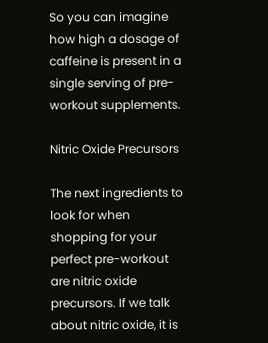So you can imagine how high a dosage of caffeine is present in a single serving of pre-workout supplements.

Nitric Oxide Precursors

The next ingredients to look for when shopping for your perfect pre-workout are nitric oxide precursors. If we talk about nitric oxide, it is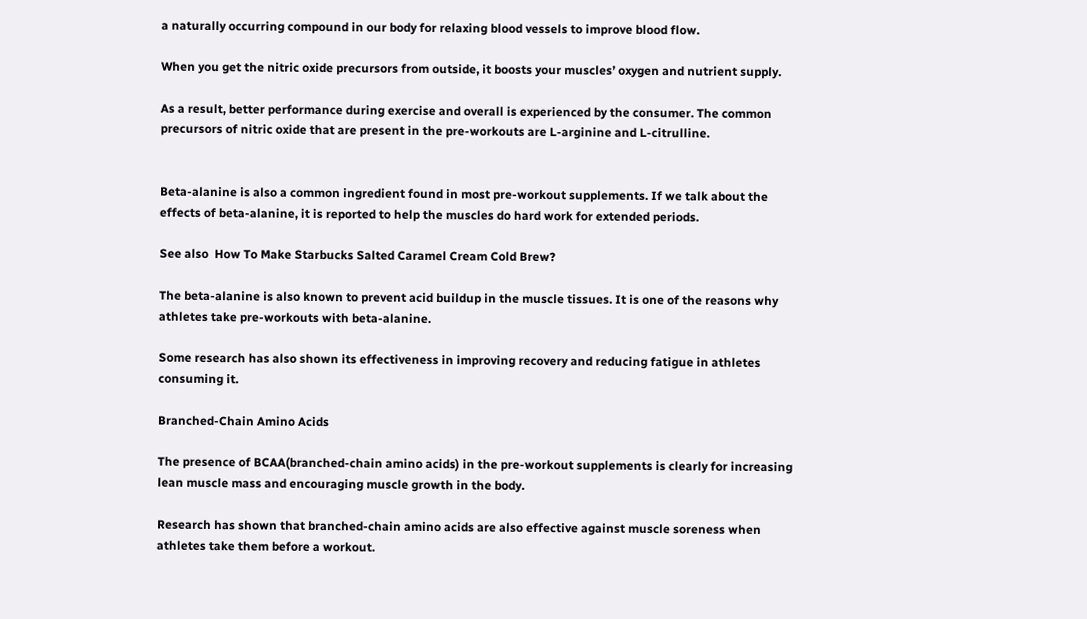a naturally occurring compound in our body for relaxing blood vessels to improve blood flow.

When you get the nitric oxide precursors from outside, it boosts your muscles’ oxygen and nutrient supply.

As a result, better performance during exercise and overall is experienced by the consumer. The common precursors of nitric oxide that are present in the pre-workouts are L-arginine and L-citrulline.


Beta-alanine is also a common ingredient found in most pre-workout supplements. If we talk about the effects of beta-alanine, it is reported to help the muscles do hard work for extended periods.

See also  How To Make Starbucks Salted Caramel Cream Cold Brew?

The beta-alanine is also known to prevent acid buildup in the muscle tissues. It is one of the reasons why athletes take pre-workouts with beta-alanine.

Some research has also shown its effectiveness in improving recovery and reducing fatigue in athletes consuming it.

Branched-Chain Amino Acids

The presence of BCAA(branched-chain amino acids) in the pre-workout supplements is clearly for increasing lean muscle mass and encouraging muscle growth in the body.

Research has shown that branched-chain amino acids are also effective against muscle soreness when athletes take them before a workout.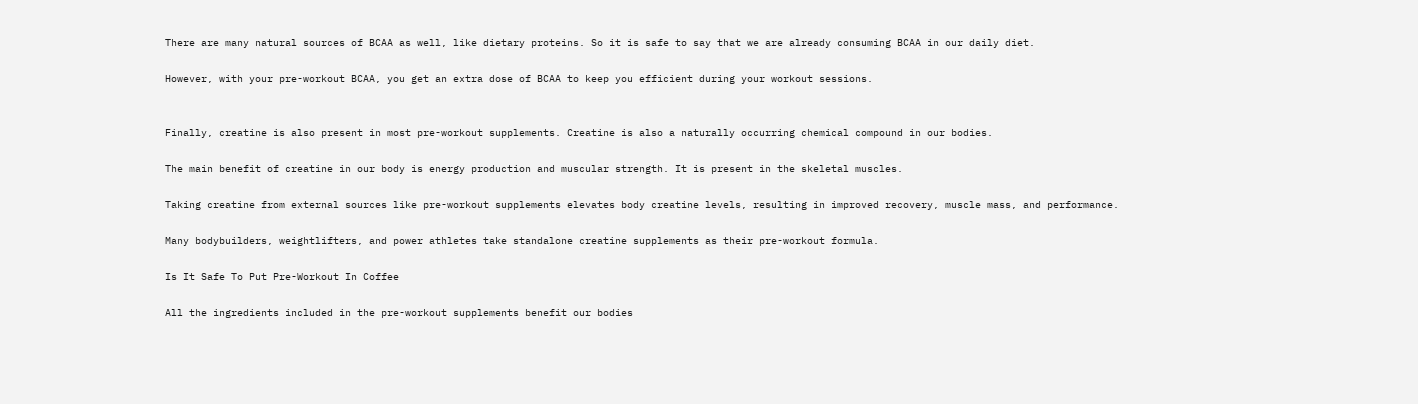There are many natural sources of BCAA as well, like dietary proteins. So it is safe to say that we are already consuming BCAA in our daily diet.

However, with your pre-workout BCAA, you get an extra dose of BCAA to keep you efficient during your workout sessions.


Finally, creatine is also present in most pre-workout supplements. Creatine is also a naturally occurring chemical compound in our bodies.

The main benefit of creatine in our body is energy production and muscular strength. It is present in the skeletal muscles.

Taking creatine from external sources like pre-workout supplements elevates body creatine levels, resulting in improved recovery, muscle mass, and performance.

Many bodybuilders, weightlifters, and power athletes take standalone creatine supplements as their pre-workout formula.

Is It Safe To Put Pre-Workout In Coffee

All the ingredients included in the pre-workout supplements benefit our bodies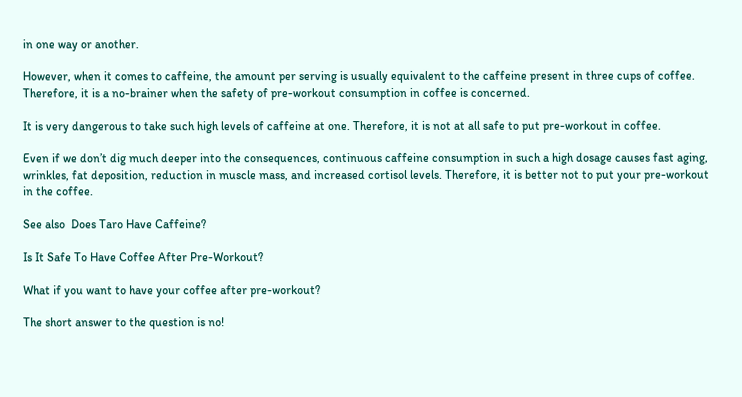in one way or another.

However, when it comes to caffeine, the amount per serving is usually equivalent to the caffeine present in three cups of coffee. Therefore, it is a no-brainer when the safety of pre-workout consumption in coffee is concerned.

It is very dangerous to take such high levels of caffeine at one. Therefore, it is not at all safe to put pre-workout in coffee.

Even if we don’t dig much deeper into the consequences, continuous caffeine consumption in such a high dosage causes fast aging, wrinkles, fat deposition, reduction in muscle mass, and increased cortisol levels. Therefore, it is better not to put your pre-workout in the coffee.

See also  Does Taro Have Caffeine?

Is It Safe To Have Coffee After Pre-Workout?

What if you want to have your coffee after pre-workout?

The short answer to the question is no!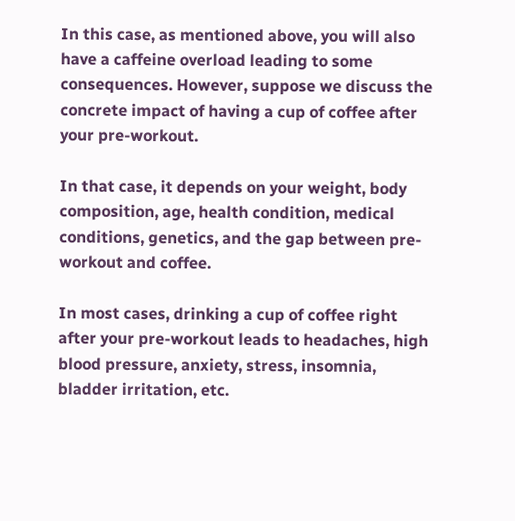In this case, as mentioned above, you will also have a caffeine overload leading to some consequences. However, suppose we discuss the concrete impact of having a cup of coffee after your pre-workout.

In that case, it depends on your weight, body composition, age, health condition, medical conditions, genetics, and the gap between pre-workout and coffee.

In most cases, drinking a cup of coffee right after your pre-workout leads to headaches, high blood pressure, anxiety, stress, insomnia, bladder irritation, etc.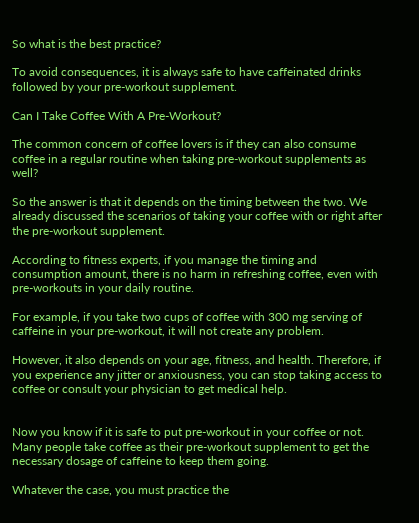So what is the best practice?

To avoid consequences, it is always safe to have caffeinated drinks followed by your pre-workout supplement.

Can I Take Coffee With A Pre-Workout?

The common concern of coffee lovers is if they can also consume coffee in a regular routine when taking pre-workout supplements as well?

So the answer is that it depends on the timing between the two. We already discussed the scenarios of taking your coffee with or right after the pre-workout supplement.

According to fitness experts, if you manage the timing and consumption amount, there is no harm in refreshing coffee, even with pre-workouts in your daily routine.

For example, if you take two cups of coffee with 300 mg serving of caffeine in your pre-workout, it will not create any problem.

However, it also depends on your age, fitness, and health. Therefore, if you experience any jitter or anxiousness, you can stop taking access to coffee or consult your physician to get medical help.


Now you know if it is safe to put pre-workout in your coffee or not. Many people take coffee as their pre-workout supplement to get the necessary dosage of caffeine to keep them going.

Whatever the case, you must practice the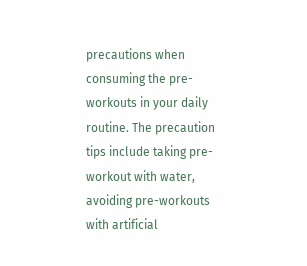precautions when consuming the pre-workouts in your daily routine. The precaution tips include taking pre-workout with water, avoiding pre-workouts with artificial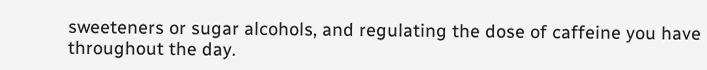sweeteners or sugar alcohols, and regulating the dose of caffeine you have throughout the day.